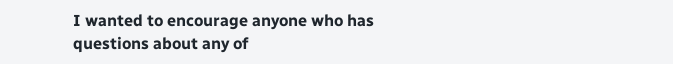I wanted to encourage anyone who has questions about any of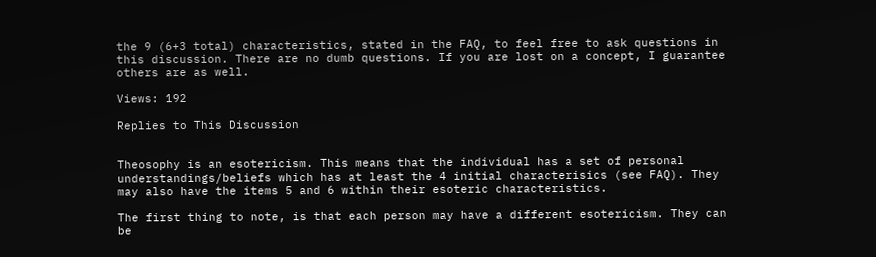the 9 (6+3 total) characteristics, stated in the FAQ, to feel free to ask questions in this discussion. There are no dumb questions. If you are lost on a concept, I guarantee others are as well.

Views: 192

Replies to This Discussion


Theosophy is an esotericism. This means that the individual has a set of personal understandings/beliefs which has at least the 4 initial characterisics (see FAQ). They may also have the items 5 and 6 within their esoteric characteristics.

The first thing to note, is that each person may have a different esotericism. They can be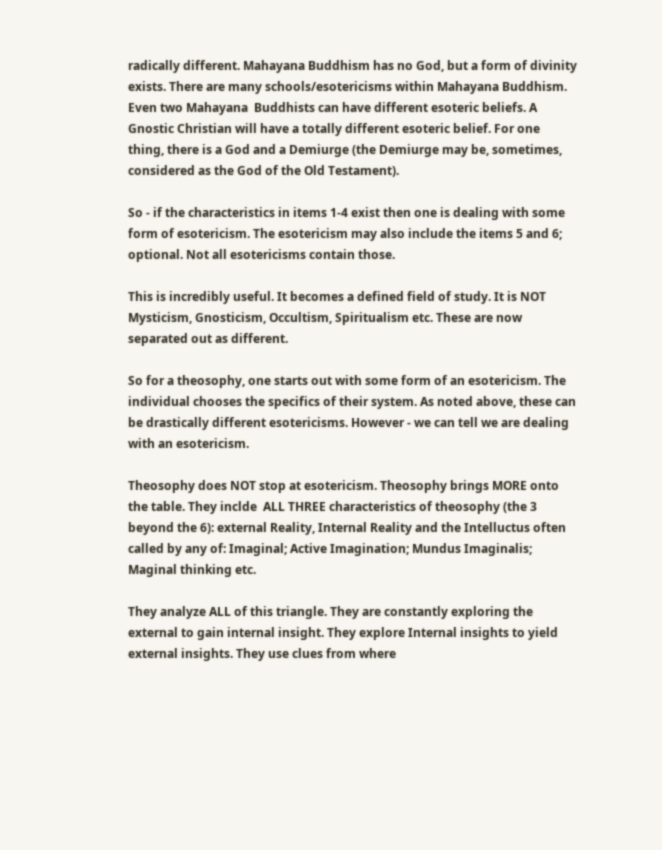radically different. Mahayana Buddhism has no God, but a form of divinity exists. There are many schools/esotericisms within Mahayana Buddhism.  Even two Mahayana  Buddhists can have different esoteric beliefs. A Gnostic Christian will have a totally different esoteric belief. For one thing, there is a God and a Demiurge (the Demiurge may be, sometimes, considered as the God of the Old Testament).

So - if the characteristics in items 1-4 exist then one is dealing with some form of esotericism. The esotericism may also include the items 5 and 6; optional. Not all esotericisms contain those.

This is incredibly useful. It becomes a defined field of study. It is NOT Mysticism, Gnosticism, Occultism, Spiritualism etc. These are now separated out as different.

So for a theosophy, one starts out with some form of an esotericism. The individual chooses the specifics of their system. As noted above, these can be drastically different esotericisms. However - we can tell we are dealing with an esotericism.

Theosophy does NOT stop at esotericism. Theosophy brings MORE onto the table. They inclde  ALL THREE characteristics of theosophy (the 3 beyond the 6): external Reality, Internal Reality and the Intelluctus often called by any of: Imaginal; Active Imagination; Mundus Imaginalis; Maginal thinking etc.

They analyze ALL of this triangle. They are constantly exploring the external to gain internal insight. They explore Internal insights to yield external insights. They use clues from where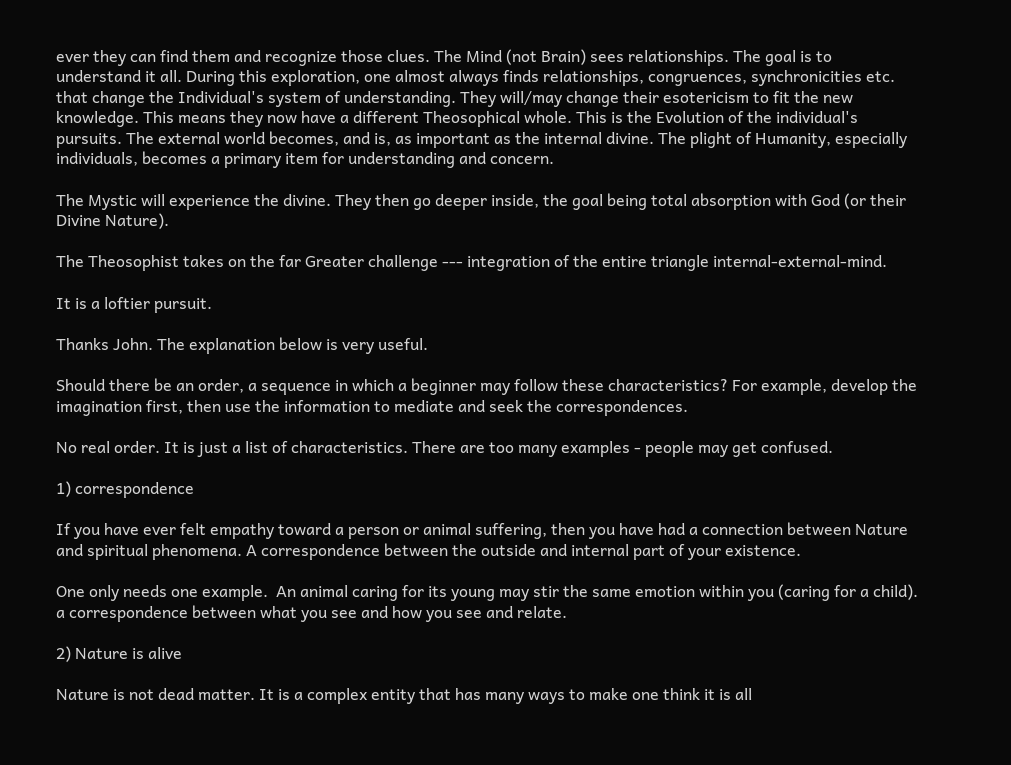ever they can find them and recognize those clues. The Mind (not Brain) sees relationships. The goal is to understand it all. During this exploration, one almost always finds relationships, congruences, synchronicities etc. that change the Individual's system of understanding. They will/may change their esotericism to fit the new knowledge. This means they now have a different Theosophical whole. This is the Evolution of the individual's pursuits. The external world becomes, and is, as important as the internal divine. The plight of Humanity, especially individuals, becomes a primary item for understanding and concern.

The Mystic will experience the divine. They then go deeper inside, the goal being total absorption with God (or their Divine Nature).

The Theosophist takes on the far Greater challenge --- integration of the entire triangle internal-external-mind.

It is a loftier pursuit.

Thanks John. The explanation below is very useful.

Should there be an order, a sequence in which a beginner may follow these characteristics? For example, develop the imagination first, then use the information to mediate and seek the correspondences.

No real order. It is just a list of characteristics. There are too many examples - people may get confused.

1) correspondence

If you have ever felt empathy toward a person or animal suffering, then you have had a connection between Nature and spiritual phenomena. A correspondence between the outside and internal part of your existence.

One only needs one example.  An animal caring for its young may stir the same emotion within you (caring for a child). a correspondence between what you see and how you see and relate.

2) Nature is alive

Nature is not dead matter. It is a complex entity that has many ways to make one think it is all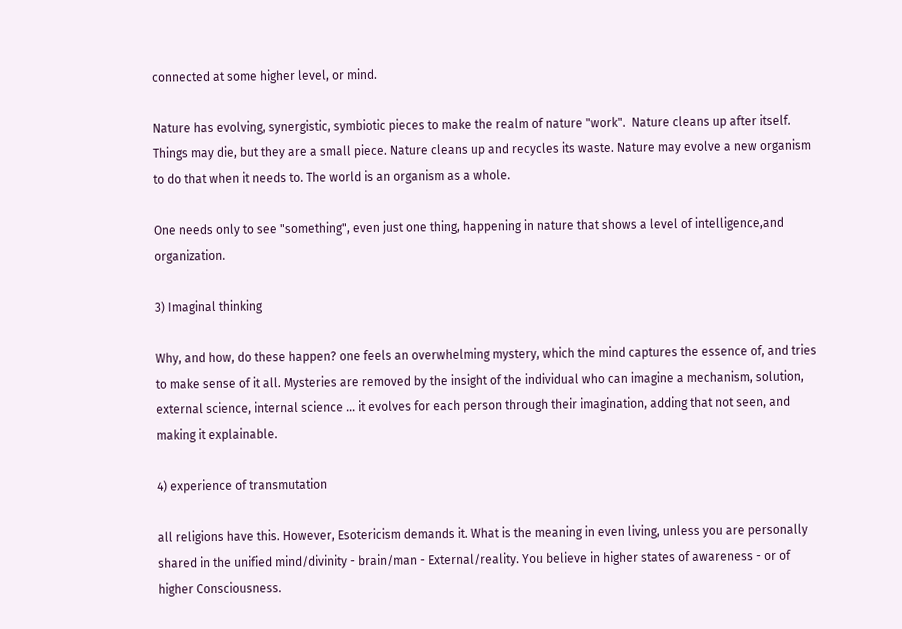connected at some higher level, or mind.

Nature has evolving, synergistic, symbiotic pieces to make the realm of nature "work".  Nature cleans up after itself. Things may die, but they are a small piece. Nature cleans up and recycles its waste. Nature may evolve a new organism to do that when it needs to. The world is an organism as a whole.

One needs only to see "something", even just one thing, happening in nature that shows a level of intelligence,and organization.

3) Imaginal thinking

Why, and how, do these happen? one feels an overwhelming mystery, which the mind captures the essence of, and tries to make sense of it all. Mysteries are removed by the insight of the individual who can imagine a mechanism, solution, external science, internal science ... it evolves for each person through their imagination, adding that not seen, and making it explainable.

4) experience of transmutation

all religions have this. However, Esotericism demands it. What is the meaning in even living, unless you are personally shared in the unified mind/divinity - brain/man - External/reality. You believe in higher states of awareness - or of higher Consciousness.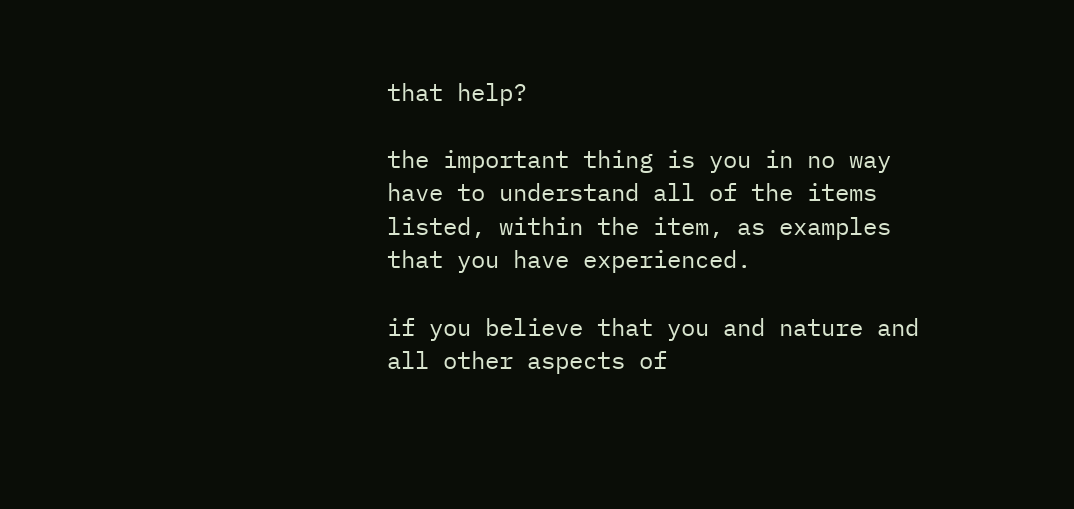that help?

the important thing is you in no way have to understand all of the items listed, within the item, as examples that you have experienced.

if you believe that you and nature and all other aspects of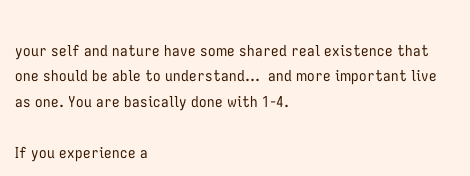your self and nature have some shared real existence that one should be able to understand...  and more important live as one. You are basically done with 1-4.

If you experience a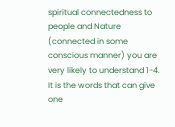spiritual connectedness to people and Nature (connected in some conscious manner) you are very likely to understand 1-4. It is the words that can give one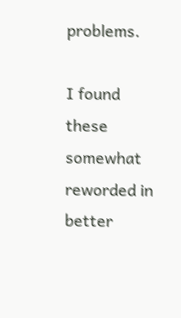problems.

I found these somewhat reworded in better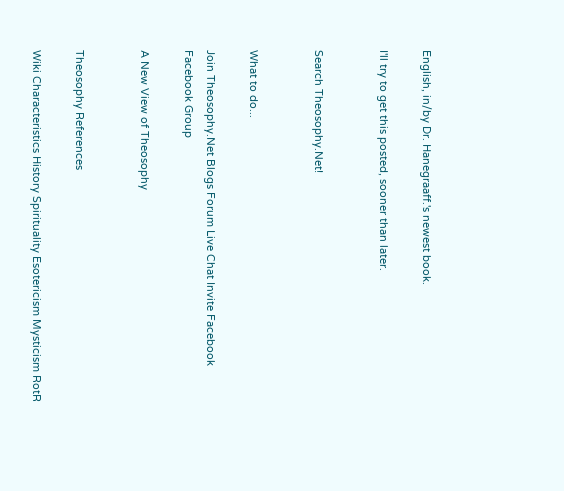English, in/by Dr. Hanegraaff.'s newest book.

I'll try to get this posted, sooner than later.


Search Theosophy.Net!


What to do...

Join Theosophy.Net Blogs Forum Live Chat Invite Facebook Facebook Group

A New View of Theosophy


Theosophy References

Wiki Characteristics History Spirituality Esotericism Mysticism RotR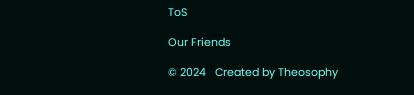ToS

Our Friends

© 2024   Created by Theosophy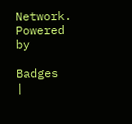Network.   Powered by

Badges  |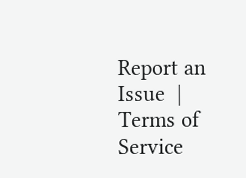Report an Issue  |  Terms of Service